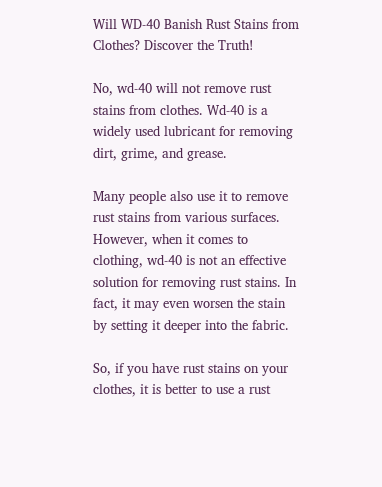Will WD-40 Banish Rust Stains from Clothes? Discover the Truth!

No, wd-40 will not remove rust stains from clothes. Wd-40 is a widely used lubricant for removing dirt, grime, and grease.

Many people also use it to remove rust stains from various surfaces. However, when it comes to clothing, wd-40 is not an effective solution for removing rust stains. In fact, it may even worsen the stain by setting it deeper into the fabric.

So, if you have rust stains on your clothes, it is better to use a rust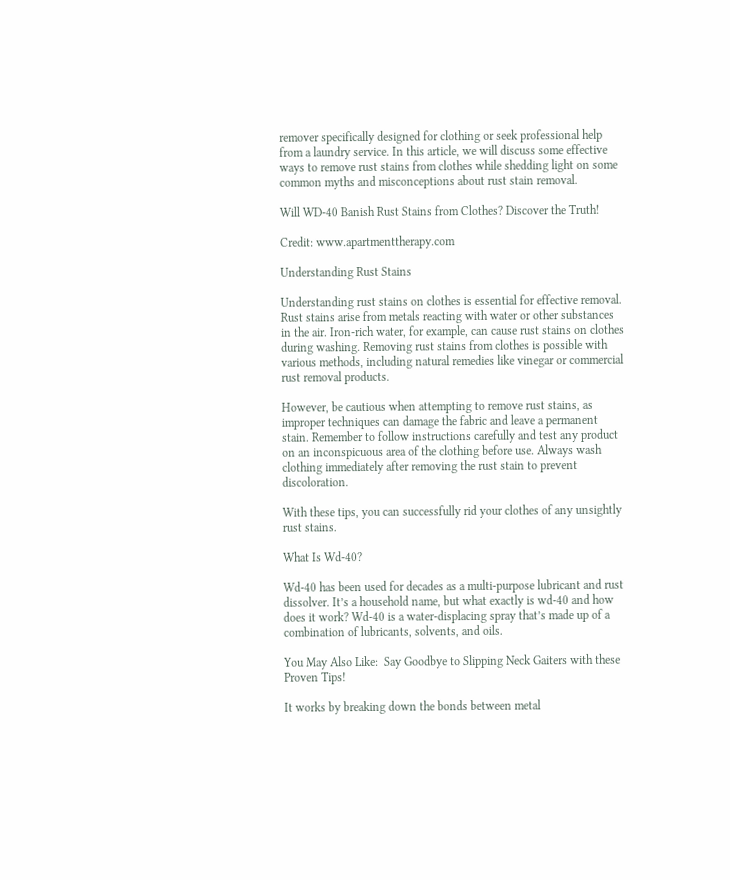remover specifically designed for clothing or seek professional help from a laundry service. In this article, we will discuss some effective ways to remove rust stains from clothes while shedding light on some common myths and misconceptions about rust stain removal.

Will WD-40 Banish Rust Stains from Clothes? Discover the Truth!

Credit: www.apartmenttherapy.com

Understanding Rust Stains

Understanding rust stains on clothes is essential for effective removal. Rust stains arise from metals reacting with water or other substances in the air. Iron-rich water, for example, can cause rust stains on clothes during washing. Removing rust stains from clothes is possible with various methods, including natural remedies like vinegar or commercial rust removal products.

However, be cautious when attempting to remove rust stains, as improper techniques can damage the fabric and leave a permanent stain. Remember to follow instructions carefully and test any product on an inconspicuous area of the clothing before use. Always wash clothing immediately after removing the rust stain to prevent discoloration.

With these tips, you can successfully rid your clothes of any unsightly rust stains.

What Is Wd-40?

Wd-40 has been used for decades as a multi-purpose lubricant and rust dissolver. It’s a household name, but what exactly is wd-40 and how does it work? Wd-40 is a water-displacing spray that’s made up of a combination of lubricants, solvents, and oils.

You May Also Like:  Say Goodbye to Slipping Neck Gaiters with these Proven Tips!

It works by breaking down the bonds between metal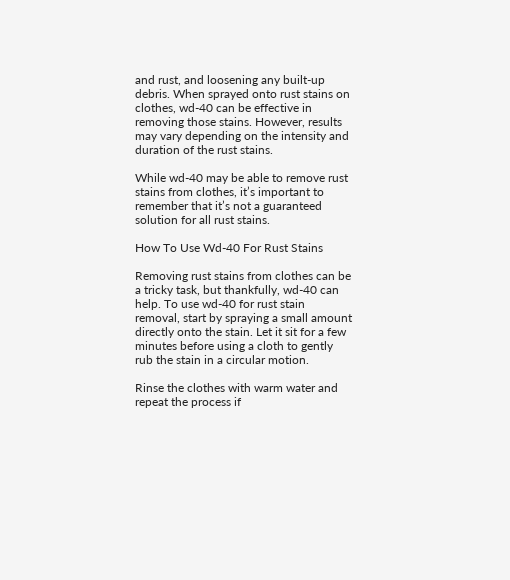and rust, and loosening any built-up debris. When sprayed onto rust stains on clothes, wd-40 can be effective in removing those stains. However, results may vary depending on the intensity and duration of the rust stains.

While wd-40 may be able to remove rust stains from clothes, it’s important to remember that it’s not a guaranteed solution for all rust stains.

How To Use Wd-40 For Rust Stains

Removing rust stains from clothes can be a tricky task, but thankfully, wd-40 can help. To use wd-40 for rust stain removal, start by spraying a small amount directly onto the stain. Let it sit for a few minutes before using a cloth to gently rub the stain in a circular motion.

Rinse the clothes with warm water and repeat the process if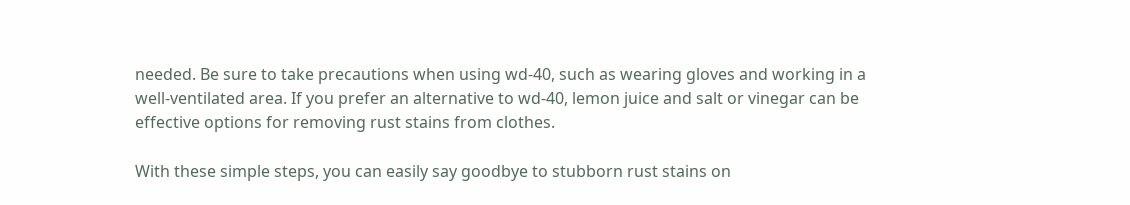needed. Be sure to take precautions when using wd-40, such as wearing gloves and working in a well-ventilated area. If you prefer an alternative to wd-40, lemon juice and salt or vinegar can be effective options for removing rust stains from clothes.

With these simple steps, you can easily say goodbye to stubborn rust stains on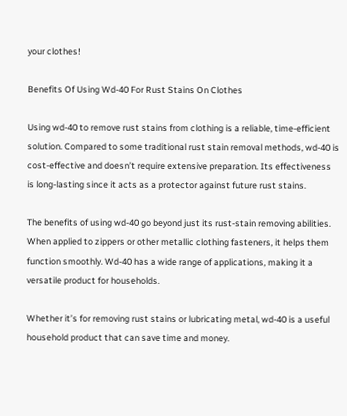your clothes!

Benefits Of Using Wd-40 For Rust Stains On Clothes

Using wd-40 to remove rust stains from clothing is a reliable, time-efficient solution. Compared to some traditional rust stain removal methods, wd-40 is cost-effective and doesn’t require extensive preparation. Its effectiveness is long-lasting since it acts as a protector against future rust stains.

The benefits of using wd-40 go beyond just its rust-stain removing abilities. When applied to zippers or other metallic clothing fasteners, it helps them function smoothly. Wd-40 has a wide range of applications, making it a versatile product for households.

Whether it’s for removing rust stains or lubricating metal, wd-40 is a useful household product that can save time and money.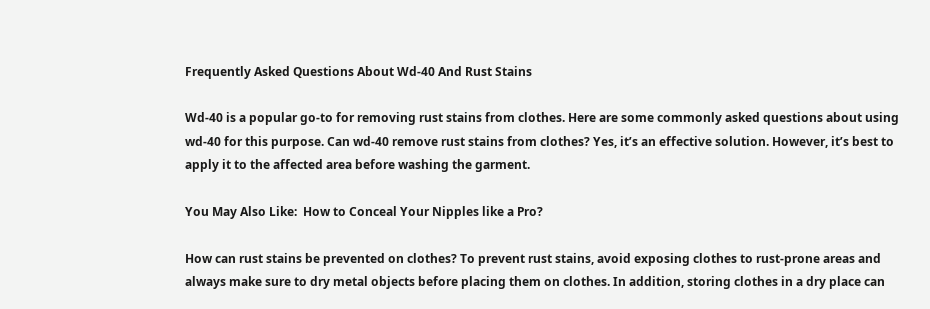Frequently Asked Questions About Wd-40 And Rust Stains

Wd-40 is a popular go-to for removing rust stains from clothes. Here are some commonly asked questions about using wd-40 for this purpose. Can wd-40 remove rust stains from clothes? Yes, it’s an effective solution. However, it’s best to apply it to the affected area before washing the garment.

You May Also Like:  How to Conceal Your Nipples like a Pro?

How can rust stains be prevented on clothes? To prevent rust stains, avoid exposing clothes to rust-prone areas and always make sure to dry metal objects before placing them on clothes. In addition, storing clothes in a dry place can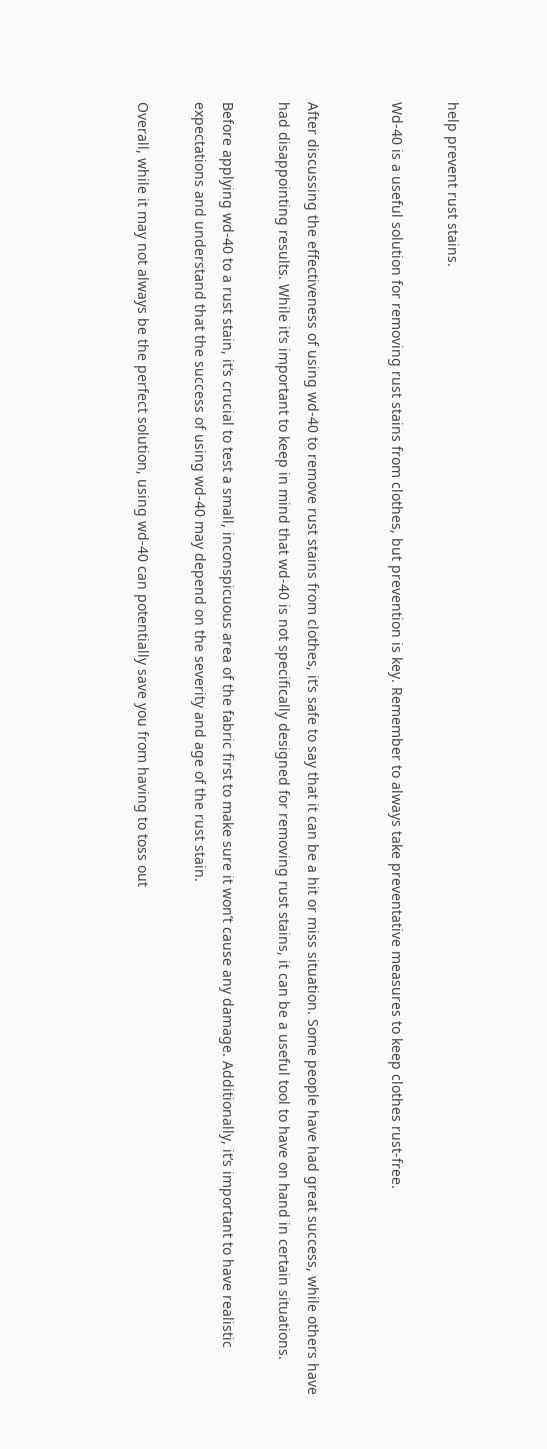help prevent rust stains.

Wd-40 is a useful solution for removing rust stains from clothes, but prevention is key. Remember to always take preventative measures to keep clothes rust-free.


After discussing the effectiveness of using wd-40 to remove rust stains from clothes, it’s safe to say that it can be a hit or miss situation. Some people have had great success, while others have had disappointing results. While it’s important to keep in mind that wd-40 is not specifically designed for removing rust stains, it can be a useful tool to have on hand in certain situations.

Before applying wd-40 to a rust stain, it’s crucial to test a small, inconspicuous area of the fabric first to make sure it won’t cause any damage. Additionally, it’s important to have realistic expectations and understand that the success of using wd-40 may depend on the severity and age of the rust stain.

Overall, while it may not always be the perfect solution, using wd-40 can potentially save you from having to toss out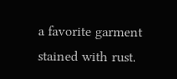a favorite garment stained with rust.